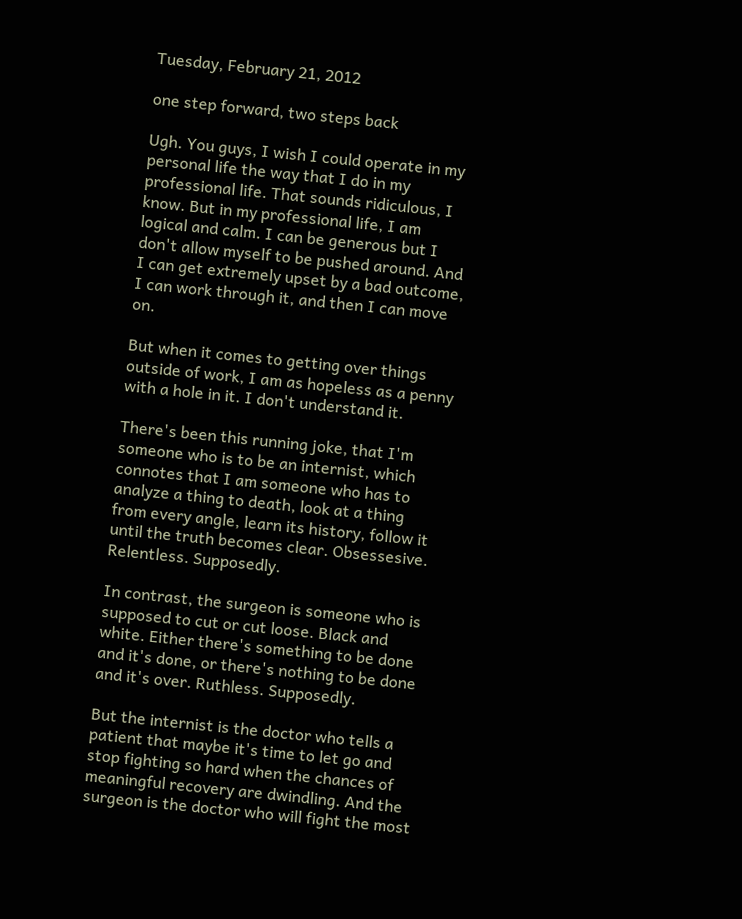Tuesday, February 21, 2012

one step forward, two steps back

Ugh. You guys, I wish I could operate in my personal life the way that I do in my professional life. That sounds ridiculous, I know. But in my professional life, I am logical and calm. I can be generous but I don't allow myself to be pushed around. And I can get extremely upset by a bad outcome, I can work through it, and then I can move on.

But when it comes to getting over things outside of work, I am as hopeless as a penny with a hole in it. I don't understand it.

There's been this running joke, that I'm someone who is to be an internist, which connotes that I am someone who has to analyze a thing to death, look at a thing from every angle, learn its history, follow it until the truth becomes clear. Obsessesive. Relentless. Supposedly.

In contrast, the surgeon is someone who is supposed to cut or cut loose. Black and white. Either there's something to be done and it's done, or there's nothing to be done and it's over. Ruthless. Supposedly.

But the internist is the doctor who tells a patient that maybe it's time to let go and stop fighting so hard when the chances of meaningful recovery are dwindling. And the surgeon is the doctor who will fight the most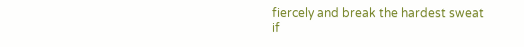fiercely and break the hardest sweat if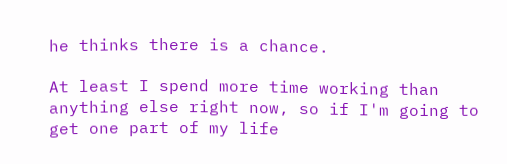he thinks there is a chance.

At least I spend more time working than anything else right now, so if I'm going to get one part of my life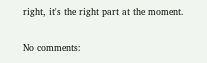right, it's the right part at the moment.

No comments: